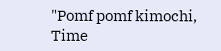"Pomf pomf kimochi, Time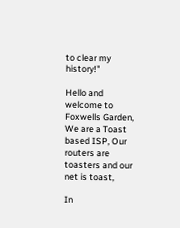to clear my history!"

Hello and welcome to Foxwells Garden, We are a Toast based ISP, Our routers are toasters and our net is toast,

In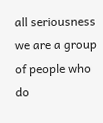all seriousness we are a group of people who do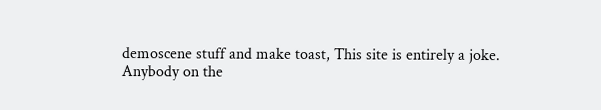demoscene stuff and make toast, This site is entirely a joke.
Anybody on the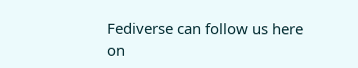Fediverse can follow us here on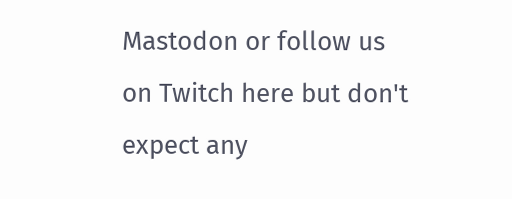Mastodon or follow us on Twitch here but don't expect any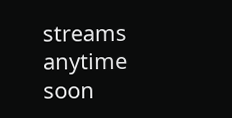streams anytime soon